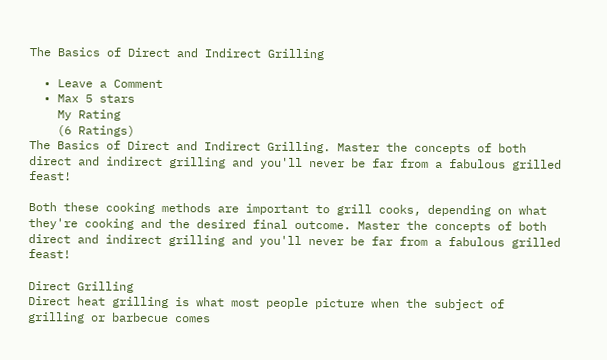The Basics of Direct and Indirect Grilling

  • Leave a Comment
  • Max 5 stars
    My Rating
    (6 Ratings)
The Basics of Direct and Indirect Grilling. Master the concepts of both direct and indirect grilling and you'll never be far from a fabulous grilled feast!

Both these cooking methods are important to grill cooks, depending on what they're cooking and the desired final outcome. Master the concepts of both direct and indirect grilling and you'll never be far from a fabulous grilled feast!

Direct Grilling
Direct heat grilling is what most people picture when the subject of grilling or barbecue comes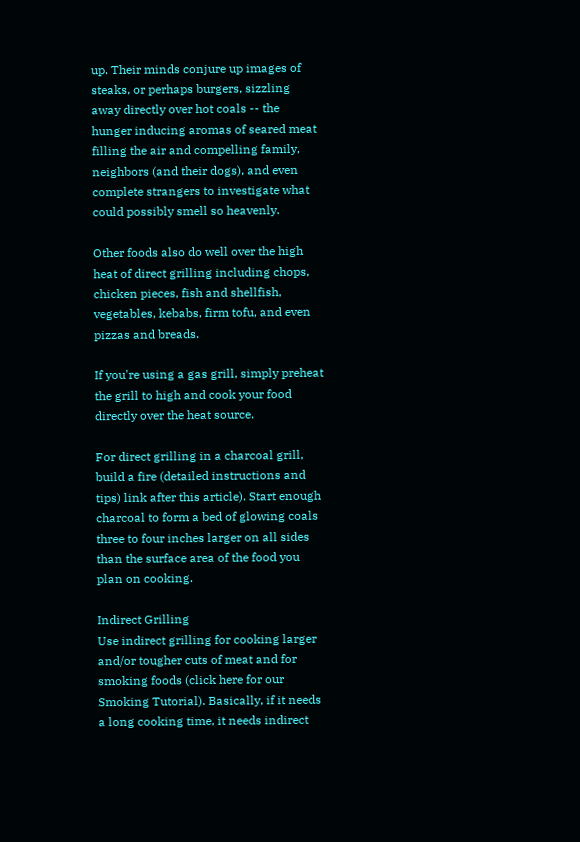up. Their minds conjure up images of steaks, or perhaps burgers, sizzling away directly over hot coals -- the hunger inducing aromas of seared meat filling the air and compelling family, neighbors (and their dogs), and even complete strangers to investigate what could possibly smell so heavenly.

Other foods also do well over the high heat of direct grilling including chops, chicken pieces, fish and shellfish, vegetables, kebabs, firm tofu, and even pizzas and breads.

If you're using a gas grill, simply preheat the grill to high and cook your food directly over the heat source.

For direct grilling in a charcoal grill, build a fire (detailed instructions and tips) link after this article). Start enough charcoal to form a bed of glowing coals three to four inches larger on all sides than the surface area of the food you plan on cooking.

Indirect Grilling
Use indirect grilling for cooking larger and/or tougher cuts of meat and for smoking foods (click here for our Smoking Tutorial). Basically, if it needs a long cooking time, it needs indirect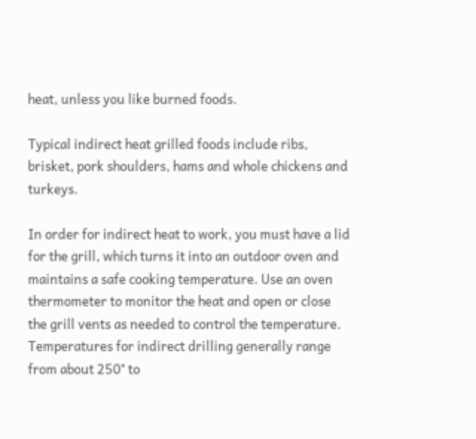heat, unless you like burned foods.

Typical indirect heat grilled foods include ribs, brisket, pork shoulders, hams and whole chickens and turkeys.

In order for indirect heat to work, you must have a lid for the grill, which turns it into an outdoor oven and maintains a safe cooking temperature. Use an oven thermometer to monitor the heat and open or close the grill vents as needed to control the temperature. Temperatures for indirect drilling generally range from about 250° to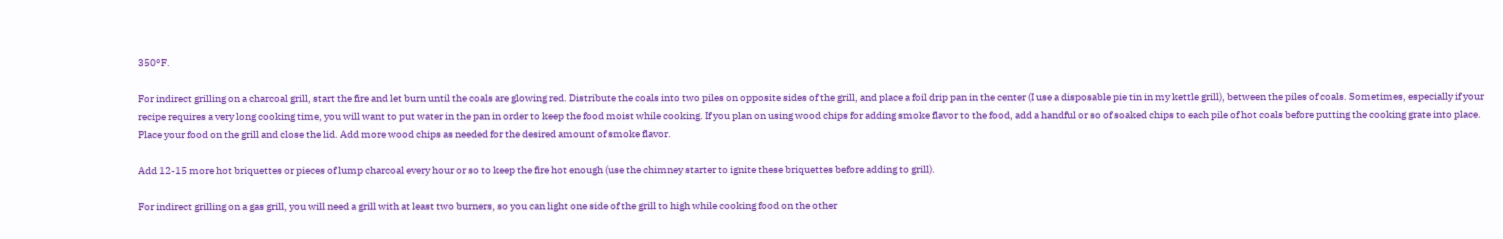350°F.

For indirect grilling on a charcoal grill, start the fire and let burn until the coals are glowing red. Distribute the coals into two piles on opposite sides of the grill, and place a foil drip pan in the center (I use a disposable pie tin in my kettle grill), between the piles of coals. Sometimes, especially if your recipe requires a very long cooking time, you will want to put water in the pan in order to keep the food moist while cooking. If you plan on using wood chips for adding smoke flavor to the food, add a handful or so of soaked chips to each pile of hot coals before putting the cooking grate into place. Place your food on the grill and close the lid. Add more wood chips as needed for the desired amount of smoke flavor.

Add 12-15 more hot briquettes or pieces of lump charcoal every hour or so to keep the fire hot enough (use the chimney starter to ignite these briquettes before adding to grill).

For indirect grilling on a gas grill, you will need a grill with at least two burners, so you can light one side of the grill to high while cooking food on the other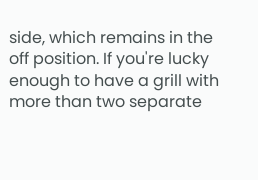side, which remains in the off position. If you're lucky enough to have a grill with more than two separate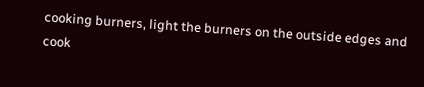cooking burners, light the burners on the outside edges and cook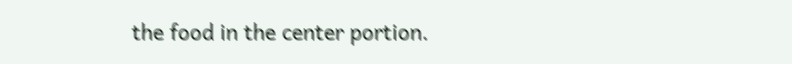the food in the center portion.